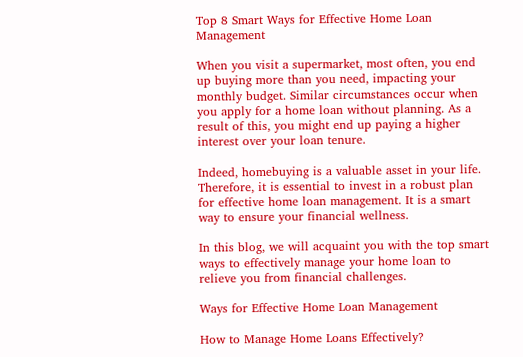Top 8 Smart Ways for Effective Home Loan Management

When you visit a supermarket, most often, you end up buying more than you need, impacting your monthly budget. Similar circumstances occur when you apply for a home loan without planning. As a result of this, you might end up paying a higher interest over your loan tenure.

Indeed, homebuying is a valuable asset in your life. Therefore, it is essential to invest in a robust plan for effective home loan management. It is a smart way to ensure your financial wellness.

In this blog, we will acquaint you with the top smart ways to effectively manage your home loan to relieve you from financial challenges.

Ways for Effective Home Loan Management

How to Manage Home Loans Effectively?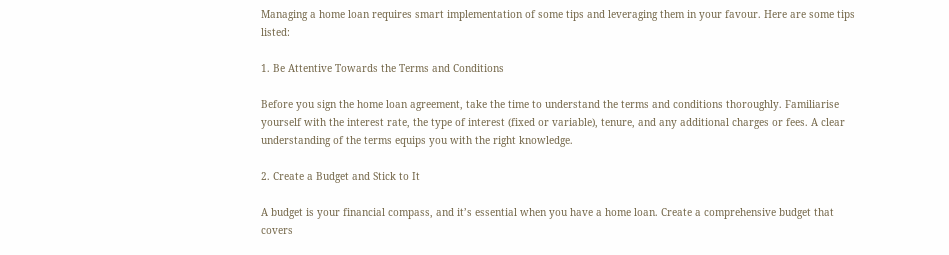Managing a home loan requires smart implementation of some tips and leveraging them in your favour. Here are some tips listed:

1. Be Attentive Towards the Terms and Conditions

Before you sign the home loan agreement, take the time to understand the terms and conditions thoroughly. Familiarise yourself with the interest rate, the type of interest (fixed or variable), tenure, and any additional charges or fees. A clear understanding of the terms equips you with the right knowledge.

2. Create a Budget and Stick to It

A budget is your financial compass, and it’s essential when you have a home loan. Create a comprehensive budget that covers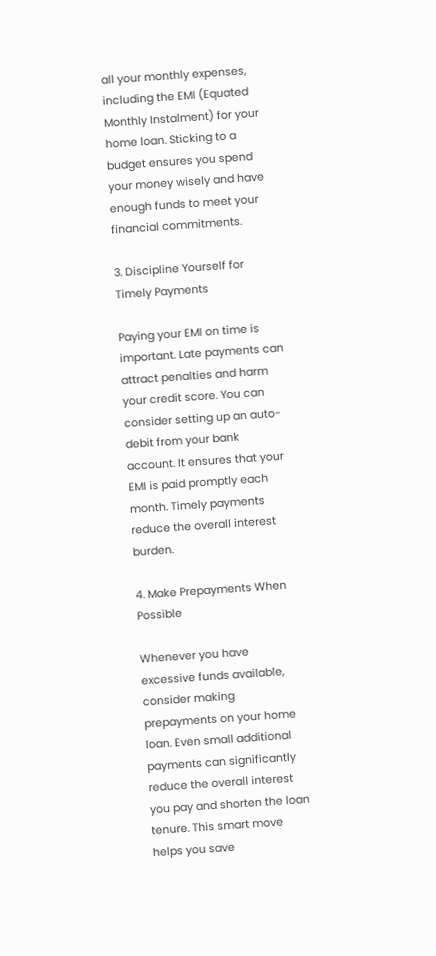all your monthly expenses, including the EMI (Equated Monthly Instalment) for your home loan. Sticking to a budget ensures you spend your money wisely and have enough funds to meet your financial commitments.

3. Discipline Yourself for Timely Payments

Paying your EMI on time is important. Late payments can attract penalties and harm your credit score. You can consider setting up an auto-debit from your bank account. It ensures that your EMI is paid promptly each month. Timely payments reduce the overall interest burden.

4. Make Prepayments When Possible

Whenever you have excessive funds available, consider making prepayments on your home loan. Even small additional payments can significantly reduce the overall interest you pay and shorten the loan tenure. This smart move helps you save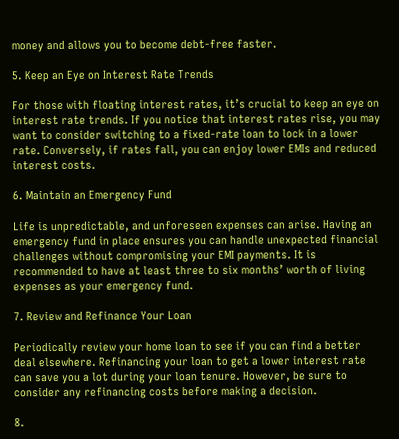money and allows you to become debt-free faster.

5. Keep an Eye on Interest Rate Trends

For those with floating interest rates, it’s crucial to keep an eye on interest rate trends. If you notice that interest rates rise, you may want to consider switching to a fixed-rate loan to lock in a lower rate. Conversely, if rates fall, you can enjoy lower EMIs and reduced interest costs.

6. Maintain an Emergency Fund

Life is unpredictable, and unforeseen expenses can arise. Having an emergency fund in place ensures you can handle unexpected financial challenges without compromising your EMI payments. It is recommended to have at least three to six months’ worth of living expenses as your emergency fund.

7. Review and Refinance Your Loan

Periodically review your home loan to see if you can find a better deal elsewhere. Refinancing your loan to get a lower interest rate can save you a lot during your loan tenure. However, be sure to consider any refinancing costs before making a decision.

8.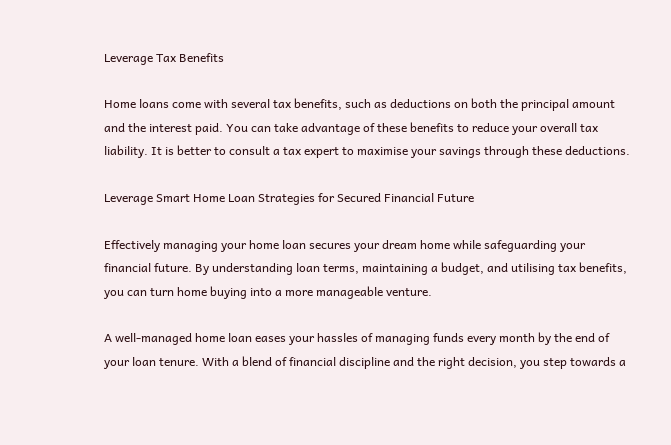Leverage Tax Benefits

Home loans come with several tax benefits, such as deductions on both the principal amount and the interest paid. You can take advantage of these benefits to reduce your overall tax liability. It is better to consult a tax expert to maximise your savings through these deductions.

Leverage Smart Home Loan Strategies for Secured Financial Future

Effectively managing your home loan secures your dream home while safeguarding your financial future. By understanding loan terms, maintaining a budget, and utilising tax benefits, you can turn home buying into a more manageable venture.

A well-managed home loan eases your hassles of managing funds every month by the end of your loan tenure. With a blend of financial discipline and the right decision, you step towards a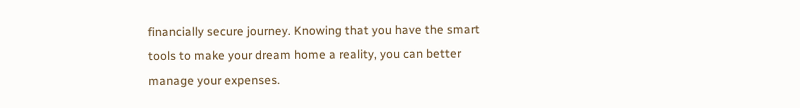financially secure journey. Knowing that you have the smart tools to make your dream home a reality, you can better manage your expenses.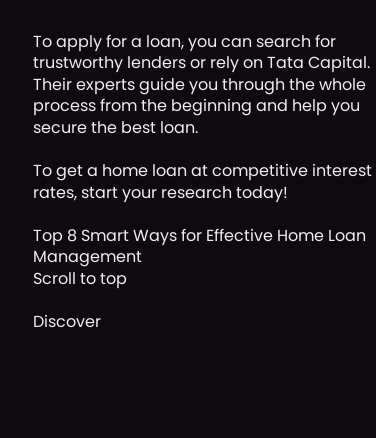To apply for a loan, you can search for trustworthy lenders or rely on Tata Capital. Their experts guide you through the whole process from the beginning and help you secure the best loan.

To get a home loan at competitive interest rates, start your research today!

Top 8 Smart Ways for Effective Home Loan Management
Scroll to top

Discover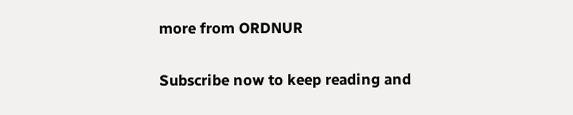more from ORDNUR

Subscribe now to keep reading and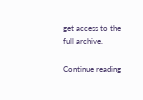get access to the full archive.

Continue reading